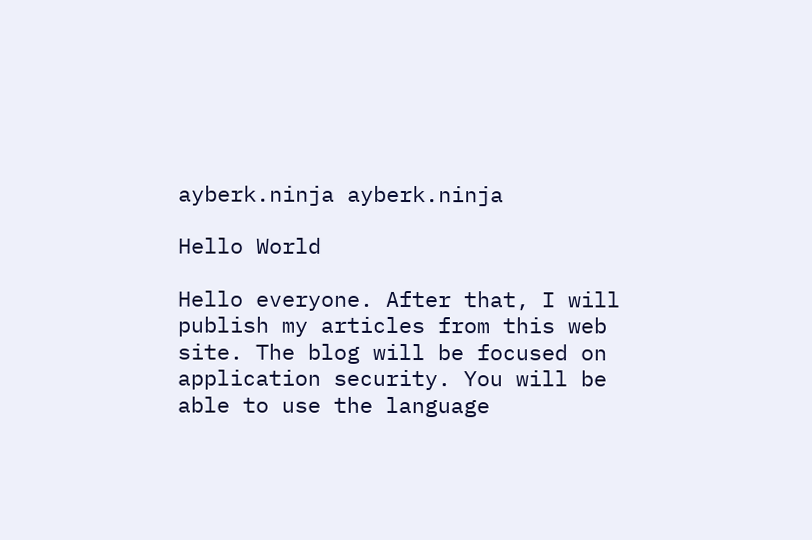ayberk.ninja ayberk.ninja

Hello World

Hello everyone. After that, I will publish my articles from this web site. The blog will be focused on application security. You will be able to use the language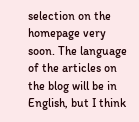selection on the homepage very soon. The language of the articles on the blog will be in English, but I think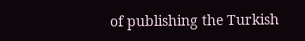of publishing the Turkish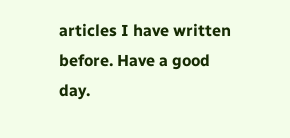articles I have written before. Have a good day.